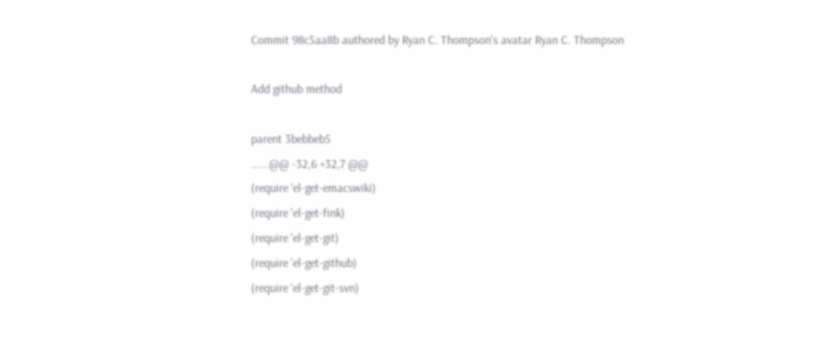Commit 98c5aa8b authored by Ryan C. Thompson's avatar Ryan C. Thompson

Add github method

parent 3bebbeb5
......@@ -32,6 +32,7 @@
(require 'el-get-emacswiki)
(require 'el-get-fink)
(require 'el-get-git)
(require 'el-get-github)
(require 'el-get-git-svn)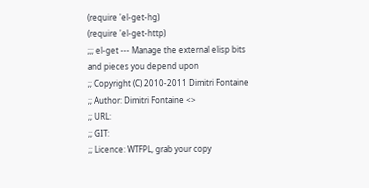(require 'el-get-hg)
(require 'el-get-http)
;;; el-get --- Manage the external elisp bits and pieces you depend upon
;; Copyright (C) 2010-2011 Dimitri Fontaine
;; Author: Dimitri Fontaine <>
;; URL:
;; GIT:
;; Licence: WTFPL, grab your copy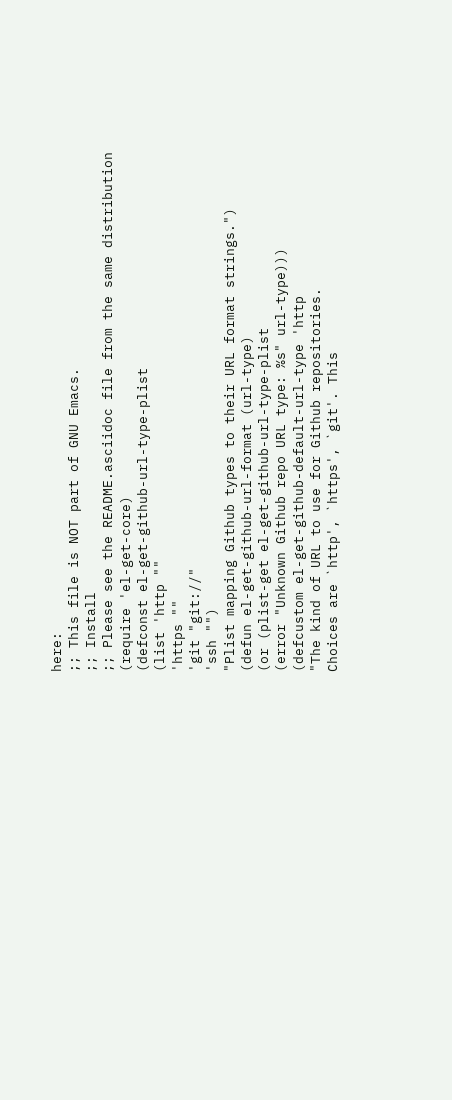here:
;; This file is NOT part of GNU Emacs.
;; Install
;; Please see the README.asciidoc file from the same distribution
(require 'el-get-core)
(defconst el-get-github-url-type-plist
(list 'http ""
'https ""
'git "git://"
'ssh "")
"Plist mapping Github types to their URL format strings.")
(defun el-get-github-url-format (url-type)
(or (plist-get el-get-github-url-type-plist
(error "Unknown Github repo URL type: %s" url-type)))
(defcustom el-get-github-default-url-type 'http
"The kind of URL to use for Github repositories.
Choices are `http', `https', `git'. This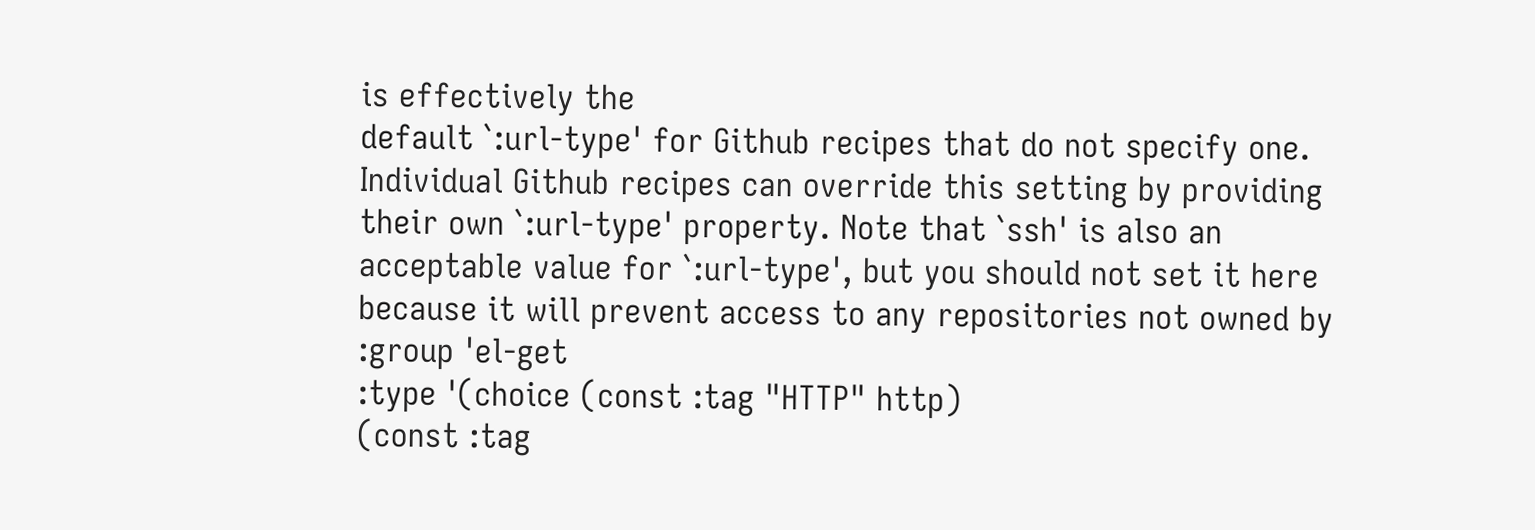is effectively the
default `:url-type' for Github recipes that do not specify one.
Individual Github recipes can override this setting by providing
their own `:url-type' property. Note that `ssh' is also an
acceptable value for `:url-type', but you should not set it here
because it will prevent access to any repositories not owned by
:group 'el-get
:type '(choice (const :tag "HTTP" http)
(const :tag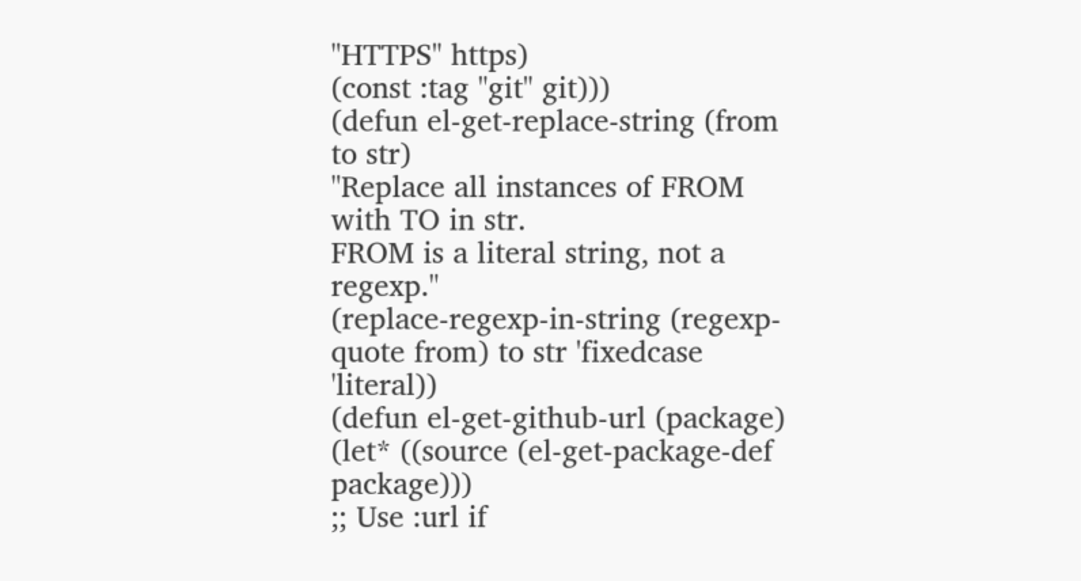"HTTPS" https)
(const :tag "git" git)))
(defun el-get-replace-string (from to str)
"Replace all instances of FROM with TO in str.
FROM is a literal string, not a regexp."
(replace-regexp-in-string (regexp-quote from) to str 'fixedcase 'literal))
(defun el-get-github-url (package)
(let* ((source (el-get-package-def package)))
;; Use :url if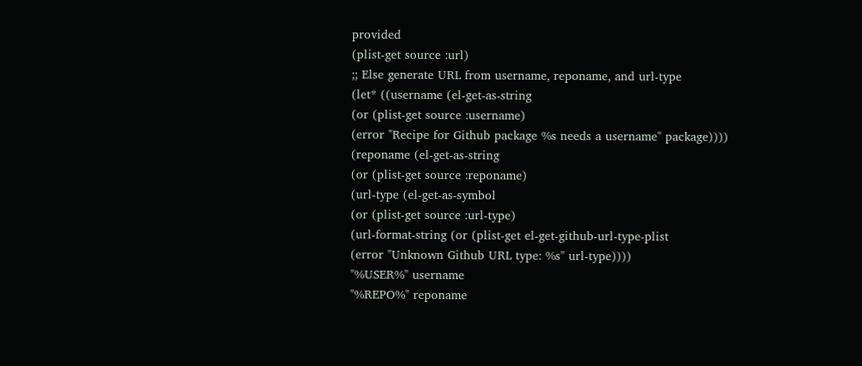provided
(plist-get source :url)
;; Else generate URL from username, reponame, and url-type
(let* ((username (el-get-as-string
(or (plist-get source :username)
(error "Recipe for Github package %s needs a username" package))))
(reponame (el-get-as-string
(or (plist-get source :reponame)
(url-type (el-get-as-symbol
(or (plist-get source :url-type)
(url-format-string (or (plist-get el-get-github-url-type-plist
(error "Unknown Github URL type: %s" url-type))))
"%USER%" username
"%REPO%" reponame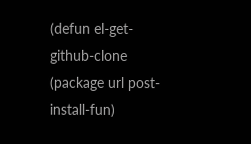(defun el-get-github-clone (package url post-install-fun)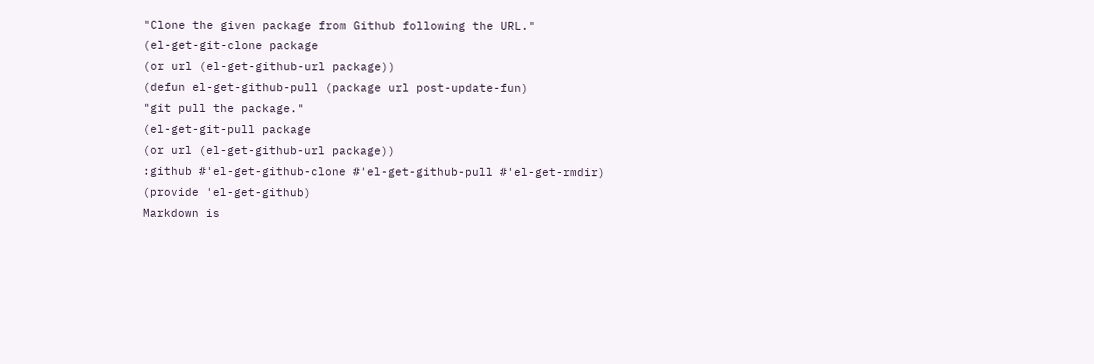"Clone the given package from Github following the URL."
(el-get-git-clone package
(or url (el-get-github-url package))
(defun el-get-github-pull (package url post-update-fun)
"git pull the package."
(el-get-git-pull package
(or url (el-get-github-url package))
:github #'el-get-github-clone #'el-get-github-pull #'el-get-rmdir)
(provide 'el-get-github)
Markdown is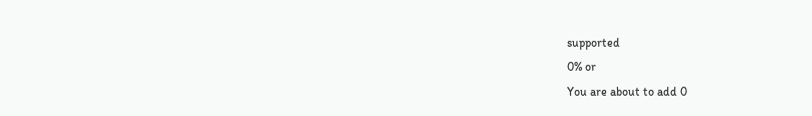supported
0% or
You are about to add 0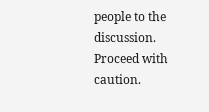people to the discussion. Proceed with caution.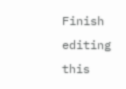Finish editing this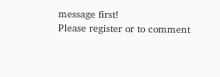message first!
Please register or to comment